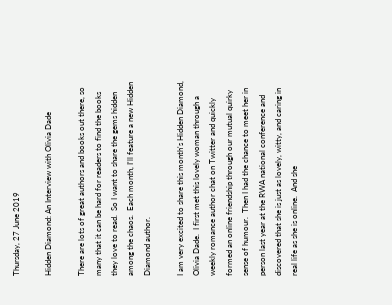Thursday, 27 June 2019

Hidden Diamond: An Interview with Olivia Dade

There are lots of great authors and books out there, so many that it can be hard for readers to find the books they love to read.  So I want to share the gems hidden among the chaos.  Each month, I'll feature a new Hidden Diamond author.

I am very excited to share this month's Hidden Diamond, Olivia Dade.  I first met this lovely woman through a weekly romance author chat on Twitter and quickly formed an online friendship through our mutual quirky sense of humour.  Then I had the chance to meet her in person last year at the RWA national conference and discovered that she is just as lovely, witty, and caring in real life as she is online.  And she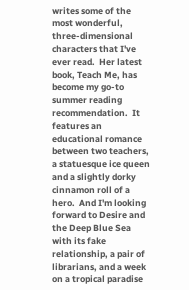writes some of the most wonderful, three-dimensional characters that I've ever read.  Her latest book, Teach Me, has become my go-to summer reading recommendation.  It features an educational romance between two teachers, a statuesque ice queen and a slightly dorky cinnamon roll of a hero.  And I'm looking forward to Desire and the Deep Blue Sea with its fake relationship, a pair of librarians, and a week on a tropical paradise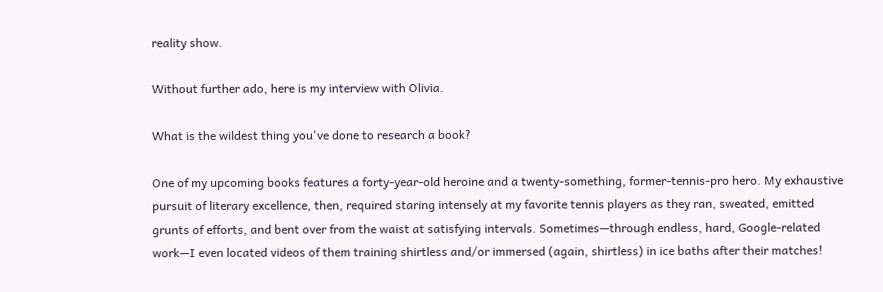reality show.

Without further ado, here is my interview with Olivia.

What is the wildest thing you've done to research a book?

One of my upcoming books features a forty-year-old heroine and a twenty-something, former-tennis-pro hero. My exhaustive pursuit of literary excellence, then, required staring intensely at my favorite tennis players as they ran, sweated, emitted grunts of efforts, and bent over from the waist at satisfying intervals. Sometimes—through endless, hard, Google-related work—I even located videos of them training shirtless and/or immersed (again, shirtless) in ice baths after their matches!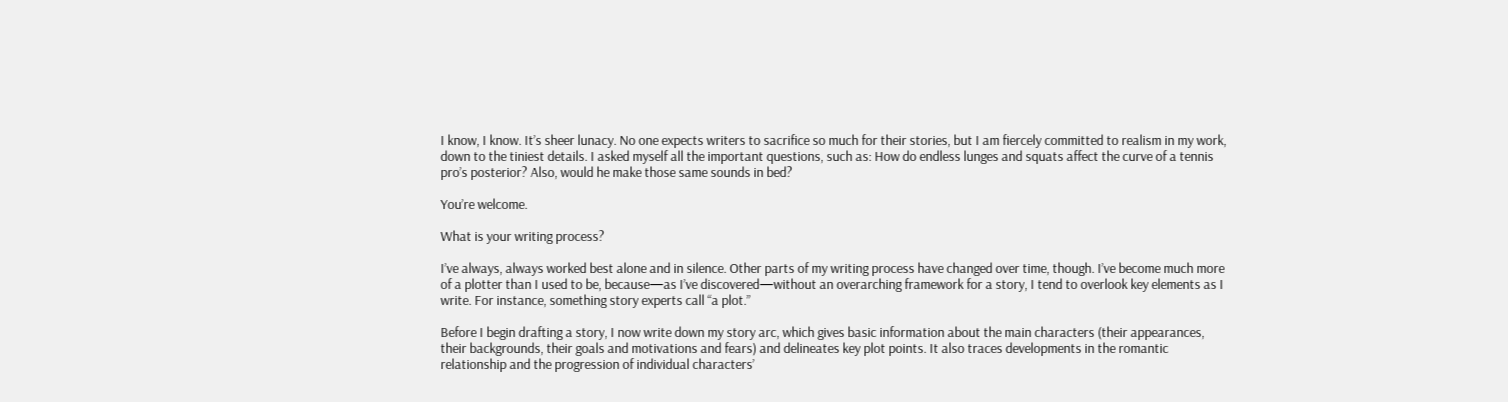I know, I know. It’s sheer lunacy. No one expects writers to sacrifice so much for their stories, but I am fiercely committed to realism in my work, down to the tiniest details. I asked myself all the important questions, such as: How do endless lunges and squats affect the curve of a tennis pro’s posterior? Also, would he make those same sounds in bed?

You’re welcome.

What is your writing process?

I’ve always, always worked best alone and in silence. Other parts of my writing process have changed over time, though. I’ve become much more of a plotter than I used to be, because—as I’ve discovered—without an overarching framework for a story, I tend to overlook key elements as I write. For instance, something story experts call “a plot.”

Before I begin drafting a story, I now write down my story arc, which gives basic information about the main characters (their appearances, their backgrounds, their goals and motivations and fears) and delineates key plot points. It also traces developments in the romantic relationship and the progression of individual characters’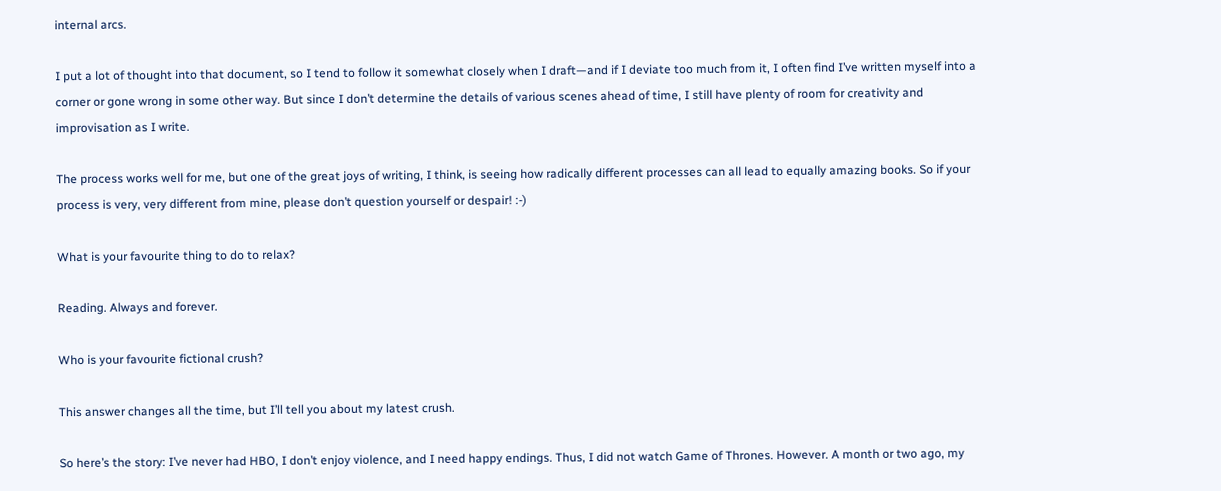internal arcs.

I put a lot of thought into that document, so I tend to follow it somewhat closely when I draft—and if I deviate too much from it, I often find I’ve written myself into a corner or gone wrong in some other way. But since I don’t determine the details of various scenes ahead of time, I still have plenty of room for creativity and improvisation as I write.

The process works well for me, but one of the great joys of writing, I think, is seeing how radically different processes can all lead to equally amazing books. So if your process is very, very different from mine, please don’t question yourself or despair! :-)

What is your favourite thing to do to relax?

Reading. Always and forever.

Who is your favourite fictional crush?

This answer changes all the time, but I’ll tell you about my latest crush.

So here’s the story: I’ve never had HBO, I don’t enjoy violence, and I need happy endings. Thus, I did not watch Game of Thrones. However. A month or two ago, my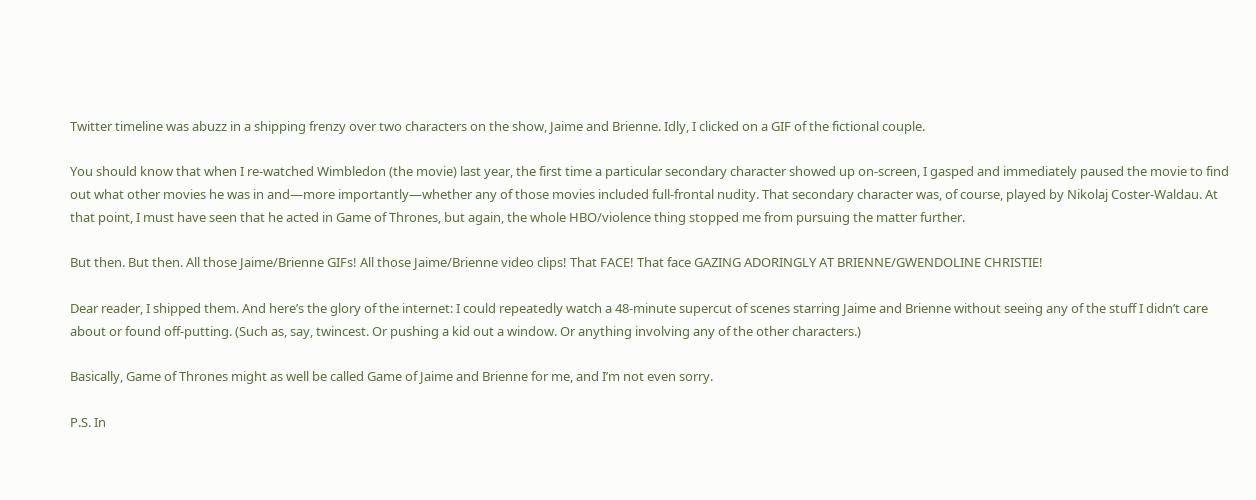Twitter timeline was abuzz in a shipping frenzy over two characters on the show, Jaime and Brienne. Idly, I clicked on a GIF of the fictional couple.

You should know that when I re-watched Wimbledon (the movie) last year, the first time a particular secondary character showed up on-screen, I gasped and immediately paused the movie to find out what other movies he was in and—more importantly—whether any of those movies included full-frontal nudity. That secondary character was, of course, played by Nikolaj Coster-Waldau. At that point, I must have seen that he acted in Game of Thrones, but again, the whole HBO/violence thing stopped me from pursuing the matter further.

But then. But then. All those Jaime/Brienne GIFs! All those Jaime/Brienne video clips! That FACE! That face GAZING ADORINGLY AT BRIENNE/GWENDOLINE CHRISTIE!

Dear reader, I shipped them. And here’s the glory of the internet: I could repeatedly watch a 48-minute supercut of scenes starring Jaime and Brienne without seeing any of the stuff I didn’t care about or found off-putting. (Such as, say, twincest. Or pushing a kid out a window. Or anything involving any of the other characters.)

Basically, Game of Thrones might as well be called Game of Jaime and Brienne for me, and I’m not even sorry.

P.S. In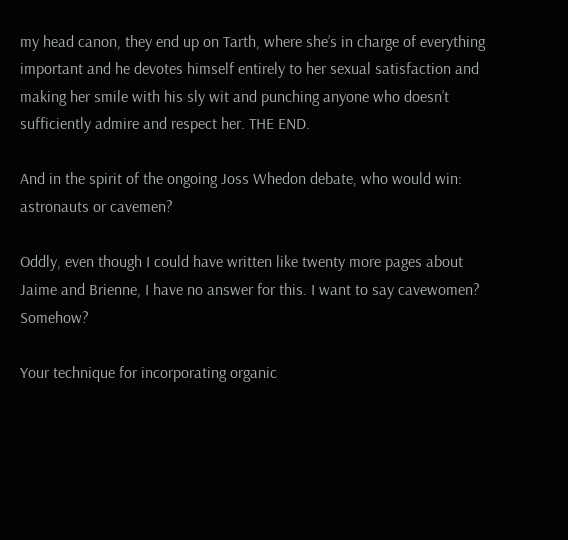my head canon, they end up on Tarth, where she’s in charge of everything important and he devotes himself entirely to her sexual satisfaction and making her smile with his sly wit and punching anyone who doesn’t sufficiently admire and respect her. THE END.

And in the spirit of the ongoing Joss Whedon debate, who would win: astronauts or cavemen?

Oddly, even though I could have written like twenty more pages about Jaime and Brienne, I have no answer for this. I want to say cavewomen? Somehow?

Your technique for incorporating organic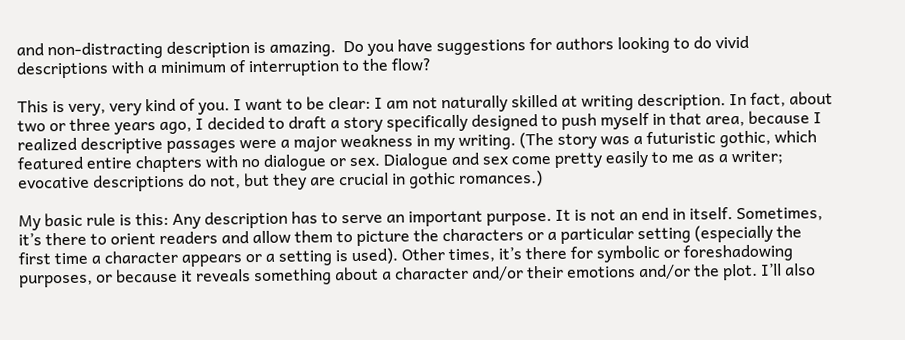and non-distracting description is amazing.  Do you have suggestions for authors looking to do vivid descriptions with a minimum of interruption to the flow?

This is very, very kind of you. I want to be clear: I am not naturally skilled at writing description. In fact, about two or three years ago, I decided to draft a story specifically designed to push myself in that area, because I realized descriptive passages were a major weakness in my writing. (The story was a futuristic gothic, which featured entire chapters with no dialogue or sex. Dialogue and sex come pretty easily to me as a writer; evocative descriptions do not, but they are crucial in gothic romances.)

My basic rule is this: Any description has to serve an important purpose. It is not an end in itself. Sometimes, it’s there to orient readers and allow them to picture the characters or a particular setting (especially the first time a character appears or a setting is used). Other times, it’s there for symbolic or foreshadowing purposes, or because it reveals something about a character and/or their emotions and/or the plot. I’ll also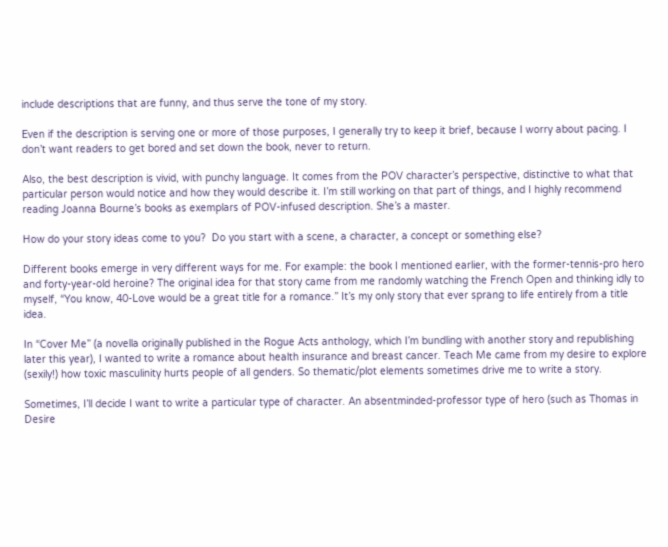include descriptions that are funny, and thus serve the tone of my story.

Even if the description is serving one or more of those purposes, I generally try to keep it brief, because I worry about pacing. I don’t want readers to get bored and set down the book, never to return.

Also, the best description is vivid, with punchy language. It comes from the POV character’s perspective, distinctive to what that particular person would notice and how they would describe it. I’m still working on that part of things, and I highly recommend reading Joanna Bourne’s books as exemplars of POV-infused description. She’s a master.

How do your story ideas come to you?  Do you start with a scene, a character, a concept or something else?

Different books emerge in very different ways for me. For example: the book I mentioned earlier, with the former-tennis-pro hero and forty-year-old heroine? The original idea for that story came from me randomly watching the French Open and thinking idly to myself, “You know, 40-Love would be a great title for a romance.” It’s my only story that ever sprang to life entirely from a title idea.

In “Cover Me” (a novella originally published in the Rogue Acts anthology, which I’m bundling with another story and republishing later this year), I wanted to write a romance about health insurance and breast cancer. Teach Me came from my desire to explore (sexily!) how toxic masculinity hurts people of all genders. So thematic/plot elements sometimes drive me to write a story.

Sometimes, I’ll decide I want to write a particular type of character. An absentminded-professor type of hero (such as Thomas in Desire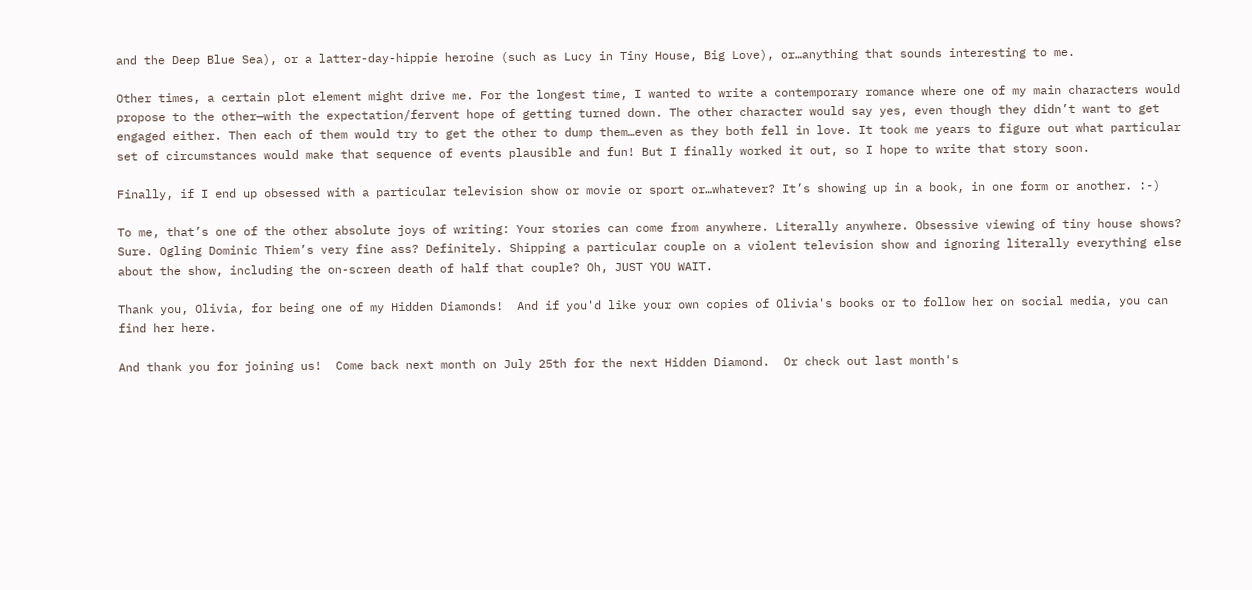and the Deep Blue Sea), or a latter-day-hippie heroine (such as Lucy in Tiny House, Big Love), or…anything that sounds interesting to me.

Other times, a certain plot element might drive me. For the longest time, I wanted to write a contemporary romance where one of my main characters would propose to the other—with the expectation/fervent hope of getting turned down. The other character would say yes, even though they didn’t want to get engaged either. Then each of them would try to get the other to dump them…even as they both fell in love. It took me years to figure out what particular set of circumstances would make that sequence of events plausible and fun! But I finally worked it out, so I hope to write that story soon.

Finally, if I end up obsessed with a particular television show or movie or sport or…whatever? It’s showing up in a book, in one form or another. :-)

To me, that’s one of the other absolute joys of writing: Your stories can come from anywhere. Literally anywhere. Obsessive viewing of tiny house shows? Sure. Ogling Dominic Thiem’s very fine ass? Definitely. Shipping a particular couple on a violent television show and ignoring literally everything else about the show, including the on-screen death of half that couple? Oh, JUST YOU WAIT.

Thank you, Olivia, for being one of my Hidden Diamonds!  And if you'd like your own copies of Olivia's books or to follow her on social media, you can find her here.

And thank you for joining us!  Come back next month on July 25th for the next Hidden Diamond.  Or check out last month's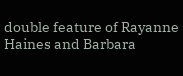double feature of Rayanne Haines and Barbara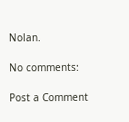Nolan.

No comments:

Post a Comment